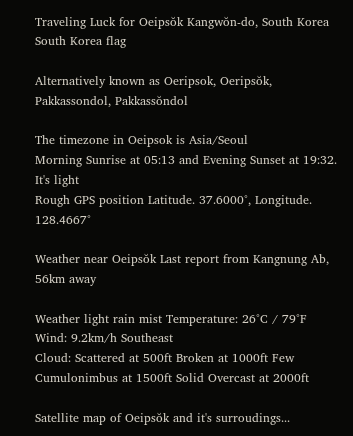Traveling Luck for Oeipsŏk Kangwŏn-do, South Korea South Korea flag

Alternatively known as Oeripsok, Oeripsŏk, Pakkassondol, Pakkassŏndol

The timezone in Oeipsok is Asia/Seoul
Morning Sunrise at 05:13 and Evening Sunset at 19:32. It's light
Rough GPS position Latitude. 37.6000°, Longitude. 128.4667°

Weather near Oeipsŏk Last report from Kangnung Ab, 56km away

Weather light rain mist Temperature: 26°C / 79°F
Wind: 9.2km/h Southeast
Cloud: Scattered at 500ft Broken at 1000ft Few Cumulonimbus at 1500ft Solid Overcast at 2000ft

Satellite map of Oeipsŏk and it's surroudings...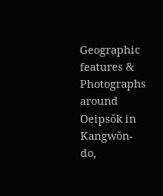Geographic features & Photographs around Oeipsŏk in Kangwŏn-do,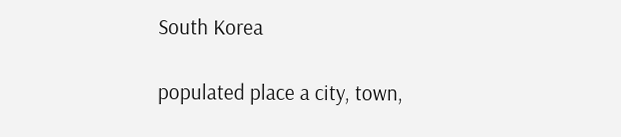South Korea

populated place a city, town,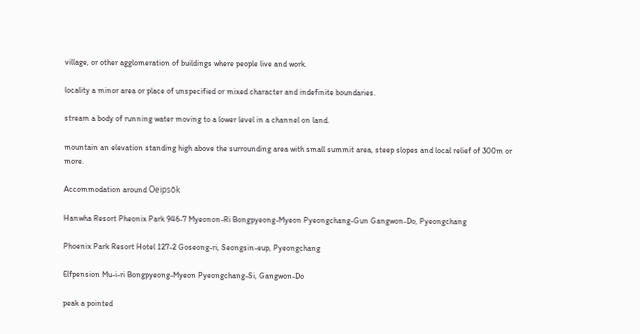village, or other agglomeration of buildings where people live and work.

locality a minor area or place of unspecified or mixed character and indefinite boundaries.

stream a body of running water moving to a lower level in a channel on land.

mountain an elevation standing high above the surrounding area with small summit area, steep slopes and local relief of 300m or more.

Accommodation around Oeipsŏk

Hanwha Resort Pheonix Park 946-7 Myeonon-Ri Bongpyeong-Myeon Pyeongchang-Gun Gangwon-Do, Pyeongchang

Phoenix Park Resort Hotel 127-2 Goseong-ri, Seongsin-eup, Pyeongchang

Elfpension Mu-i-ri Bongpyeong-Myeon Pyeongchang-Si, Gangwon-Do

peak a pointed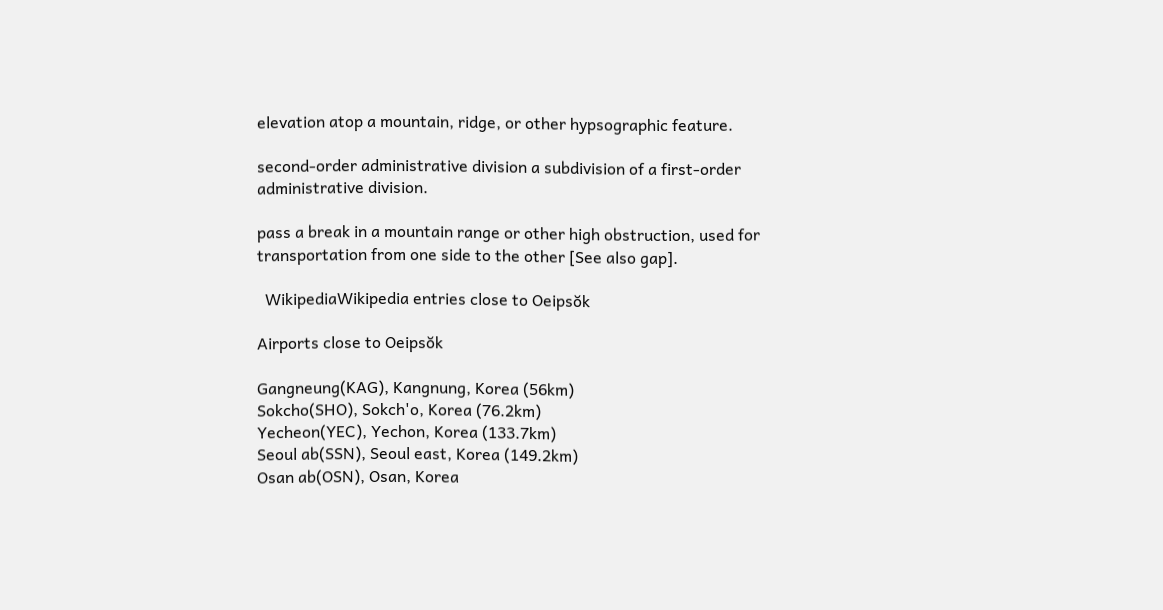elevation atop a mountain, ridge, or other hypsographic feature.

second-order administrative division a subdivision of a first-order administrative division.

pass a break in a mountain range or other high obstruction, used for transportation from one side to the other [See also gap].

  WikipediaWikipedia entries close to Oeipsŏk

Airports close to Oeipsŏk

Gangneung(KAG), Kangnung, Korea (56km)
Sokcho(SHO), Sokch'o, Korea (76.2km)
Yecheon(YEC), Yechon, Korea (133.7km)
Seoul ab(SSN), Seoul east, Korea (149.2km)
Osan ab(OSN), Osan, Korea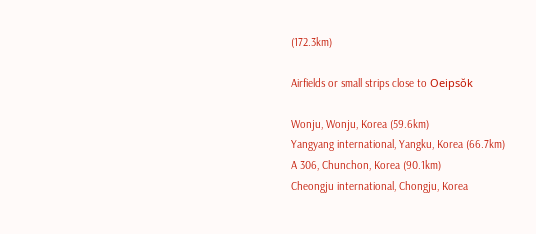(172.3km)

Airfields or small strips close to Oeipsŏk

Wonju, Wonju, Korea (59.6km)
Yangyang international, Yangku, Korea (66.7km)
A 306, Chunchon, Korea (90.1km)
Cheongju international, Chongju, Korea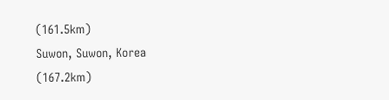(161.5km)
Suwon, Suwon, Korea (167.2km)